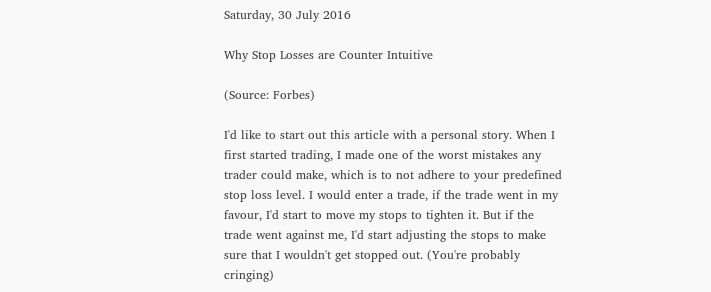Saturday, 30 July 2016

Why Stop Losses are Counter Intuitive

(Source: Forbes)

I'd like to start out this article with a personal story. When I first started trading, I made one of the worst mistakes any trader could make, which is to not adhere to your predefined stop loss level. I would enter a trade, if the trade went in my favour, I'd start to move my stops to tighten it. But if the trade went against me, I'd start adjusting the stops to make sure that I wouldn't get stopped out. (You're probably cringing)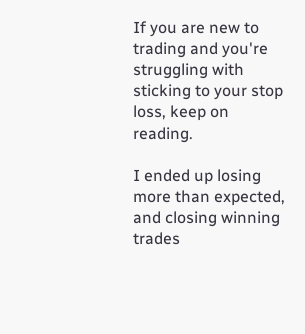If you are new to trading and you're struggling with sticking to your stop loss, keep on reading.

I ended up losing more than expected, and closing winning trades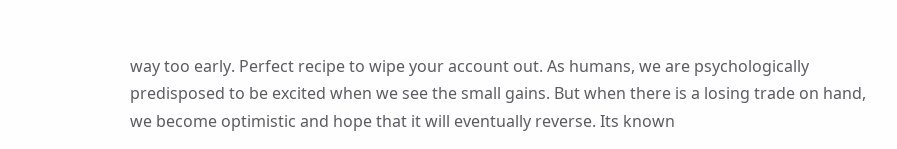way too early. Perfect recipe to wipe your account out. As humans, we are psychologically predisposed to be excited when we see the small gains. But when there is a losing trade on hand, we become optimistic and hope that it will eventually reverse. Its known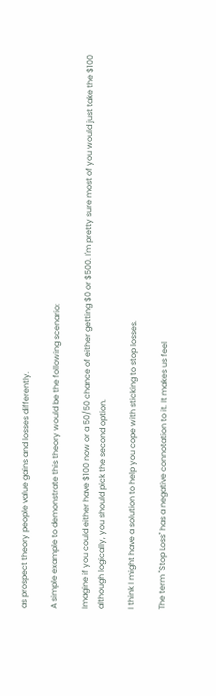as prospect theory people value gains and losses differently.

A simple example to demonstrate this theory would be the following scenario:

Imagine if you could either have $100 now or a 50/50 chance of either getting $0 or $500. I'm pretty sure most of you would just take the $100 although logically, you should pick the second option.

I think I might have a solution to help you cope with sticking to stop losses.

The term "Stop Loss" has a negative connotation to it. It makes us feel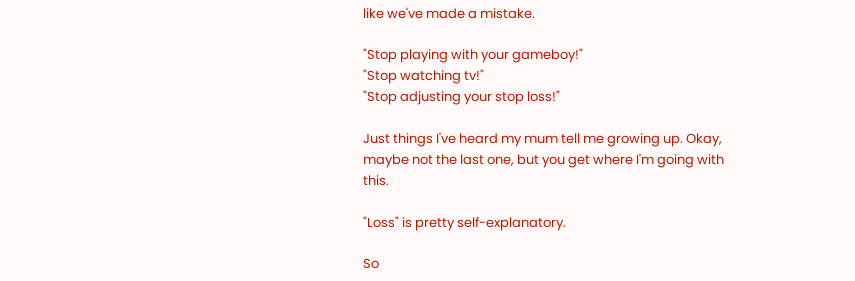like we've made a mistake.

"Stop playing with your gameboy!"
"Stop watching tv!"
"Stop adjusting your stop loss!"

Just things I've heard my mum tell me growing up. Okay, maybe not the last one, but you get where I'm going with this.

"Loss" is pretty self-explanatory.

So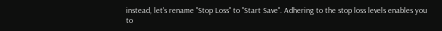instead, let's rename "Stop Loss" to "Start Save". Adhering to the stop loss levels enables you to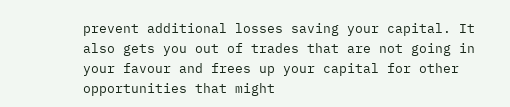prevent additional losses saving your capital. It also gets you out of trades that are not going in your favour and frees up your capital for other opportunities that might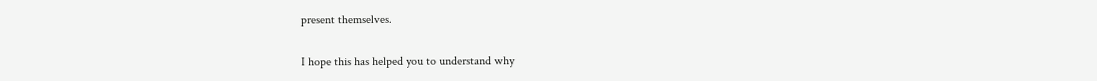present themselves.

I hope this has helped you to understand why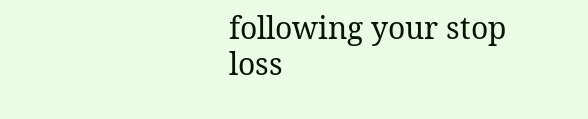following your stop loss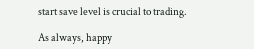start save level is crucial to trading.

As always, happy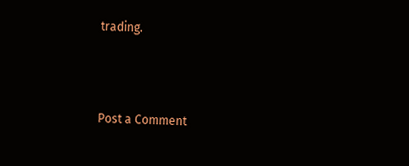trading.



Post a Comment